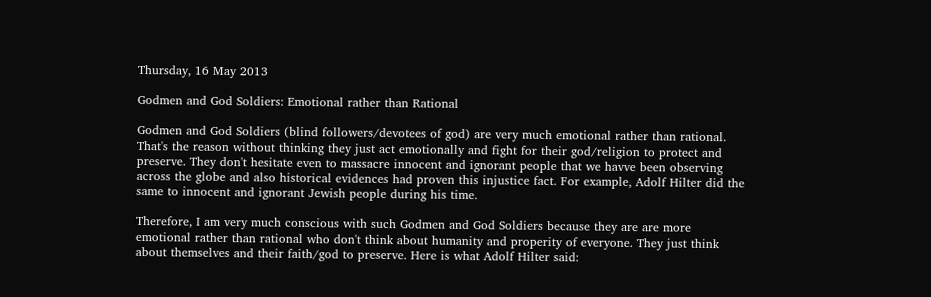Thursday, 16 May 2013

Godmen and God Soldiers: Emotional rather than Rational

Godmen and God Soldiers (blind followers/devotees of god) are very much emotional rather than rational. That's the reason without thinking they just act emotionally and fight for their god/religion to protect and preserve. They don't hesitate even to massacre innocent and ignorant people that we havve been observing across the globe and also historical evidences had proven this injustice fact. For example, Adolf Hilter did the same to innocent and ignorant Jewish people during his time.

Therefore, I am very much conscious with such Godmen and God Soldiers because they are are more emotional rather than rational who don't think about humanity and properity of everyone. They just think about themselves and their faith/god to preserve. Here is what Adolf Hilter said: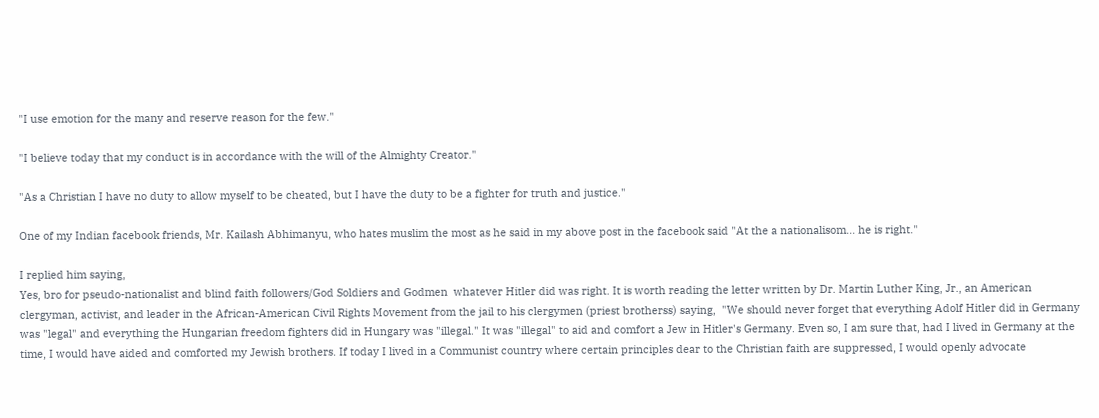"I use emotion for the many and reserve reason for the few."

"I believe today that my conduct is in accordance with the will of the Almighty Creator."

"As a Christian I have no duty to allow myself to be cheated, but I have the duty to be a fighter for truth and justice."

One of my Indian facebook friends, Mr. Kailash Abhimanyu, who hates muslim the most as he said in my above post in the facebook said "At the a nationalisom... he is right."

I replied him saying,
Yes, bro for pseudo-nationalist and blind faith followers/God Soldiers and Godmen  whatever Hitler did was right. It is worth reading the letter written by Dr. Martin Luther King, Jr., an American clergyman, activist, and leader in the African-American Civil Rights Movement from the jail to his clergymen (priest brotherss) saying,  "We should never forget that everything Adolf Hitler did in Germany was "legal" and everything the Hungarian freedom fighters did in Hungary was "illegal." It was "illegal" to aid and comfort a Jew in Hitler's Germany. Even so, I am sure that, had I lived in Germany at the time, I would have aided and comforted my Jewish brothers. If today I lived in a Communist country where certain principles dear to the Christian faith are suppressed, I would openly advocate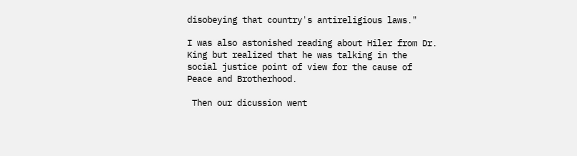disobeying that country's antireligious laws."

I was also astonished reading about Hiler from Dr. King but realized that he was talking in the social justice point of view for the cause of Peace and Brotherhood.

 Then our dicussion went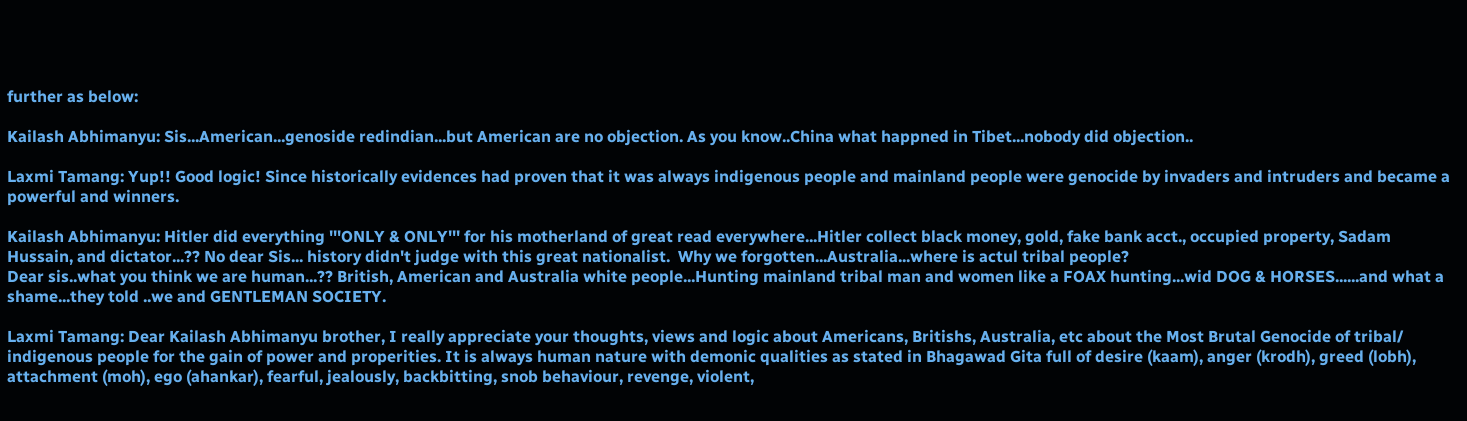further as below:

Kailash Abhimanyu: Sis...American...genoside redindian...but American are no objection. As you know..China what happned in Tibet...nobody did objection..

Laxmi Tamang: Yup!! Good logic! Since historically evidences had proven that it was always indigenous people and mainland people were genocide by invaders and intruders and became a powerful and winners.

Kailash Abhimanyu: Hitler did everything '''ONLY & ONLY''' for his motherland of great read everywhere...Hitler collect black money, gold, fake bank acct., occupied property, Sadam Hussain, and dictator...?? No dear Sis... history didn't judge with this great nationalist.  Why we forgotten...Australia...where is actul tribal people?
Dear sis..what you think we are human...?? British, American and Australia white people...Hunting mainland tribal man and women like a FOAX hunting...wid DOG & HORSES......and what a shame...they told ..we and GENTLEMAN SOCIETY.

Laxmi Tamang: Dear Kailash Abhimanyu brother, I really appreciate your thoughts, views and logic about Americans, Britishs, Australia, etc about the Most Brutal Genocide of tribal/ indigenous people for the gain of power and properities. It is always human nature with demonic qualities as stated in Bhagawad Gita full of desire (kaam), anger (krodh), greed (lobh), attachment (moh), ego (ahankar), fearful, jealously, backbitting, snob behaviour, revenge, violent,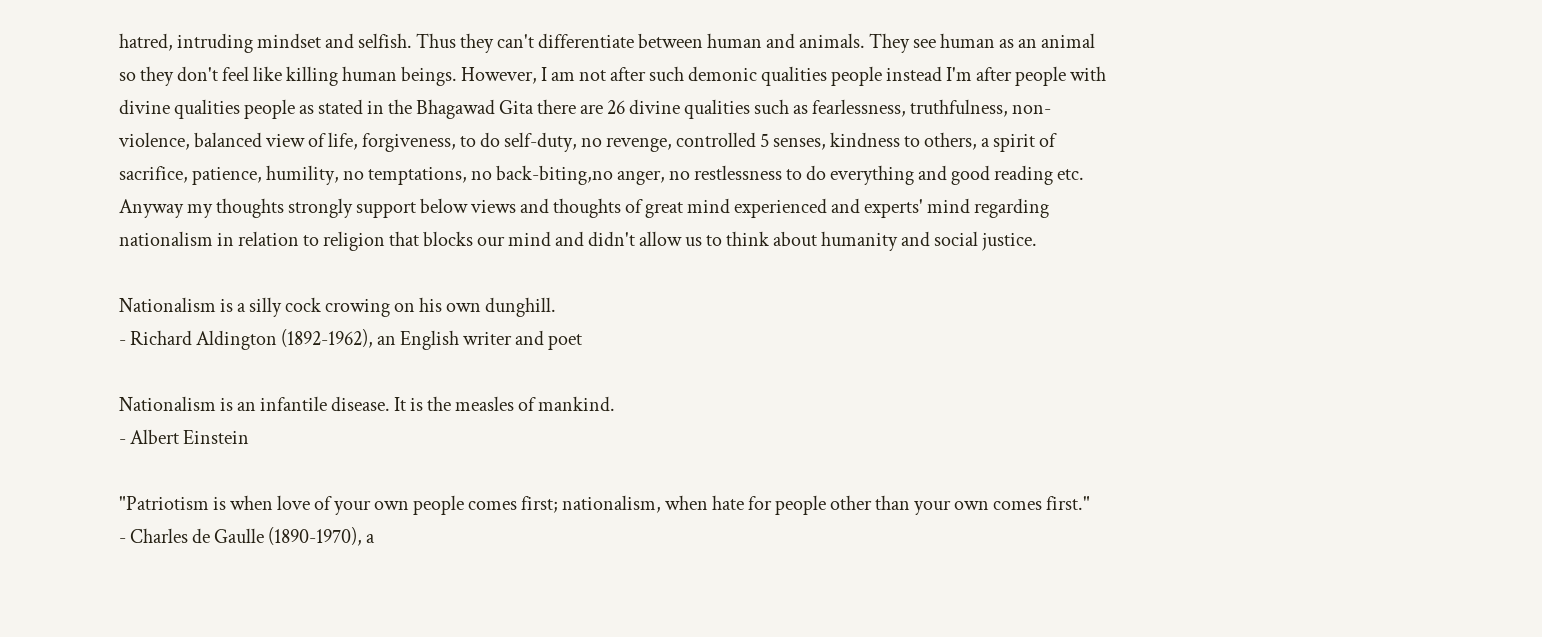hatred, intruding mindset and selfish. Thus they can't differentiate between human and animals. They see human as an animal so they don't feel like killing human beings. However, I am not after such demonic qualities people instead I'm after people with divine qualities people as stated in the Bhagawad Gita there are 26 divine qualities such as fearlessness, truthfulness, non-violence, balanced view of life, forgiveness, to do self-duty, no revenge, controlled 5 senses, kindness to others, a spirit of sacrifice, patience, humility, no temptations, no back-biting,no anger, no restlessness to do everything and good reading etc.
Anyway my thoughts strongly support below views and thoughts of great mind experienced and experts' mind regarding nationalism in relation to religion that blocks our mind and didn't allow us to think about humanity and social justice.

Nationalism is a silly cock crowing on his own dunghill.
- Richard Aldington (1892-1962), an English writer and poet

Nationalism is an infantile disease. It is the measles of mankind.
- Albert Einstein

"Patriotism is when love of your own people comes first; nationalism, when hate for people other than your own comes first."
- Charles de Gaulle (1890-1970), a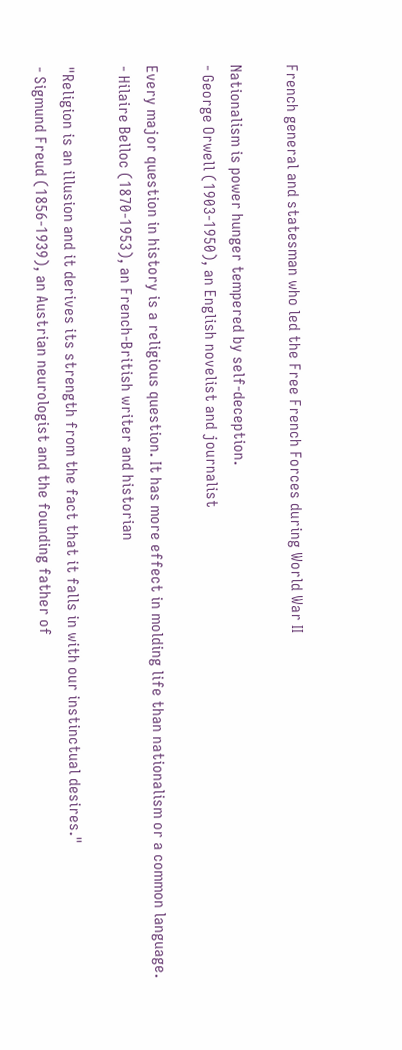French general and statesman who led the Free French Forces during World War II

Nationalism is power hunger tempered by self-deception.
- George Orwell (1903-1950), an English novelist and journalist

Every major question in history is a religious question. It has more effect in molding life than nationalism or a common language.
- Hilaire Belloc (1870-1953), an French-British writer and historian

"Religion is an illusion and it derives its strength from the fact that it falls in with our instinctual desires."
- Sigmund Freud (1856-1939), an Austrian neurologist and the founding father of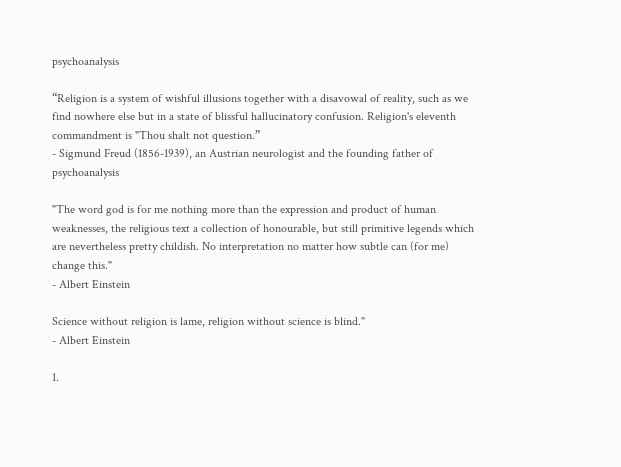psychoanalysis

“Religion is a system of wishful illusions together with a disavowal of reality, such as we find nowhere else but in a state of blissful hallucinatory confusion. Religion's eleventh commandment is "Thou shalt not question.”
- Sigmund Freud (1856-1939), an Austrian neurologist and the founding father of psychoanalysis

"The word god is for me nothing more than the expression and product of human weaknesses, the religious text a collection of honourable, but still primitive legends which are nevertheless pretty childish. No interpretation no matter how subtle can (for me) change this."
- Albert Einstein

Science without religion is lame, religion without science is blind."
- Albert Einstein

1.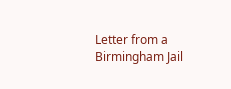Letter from a Birmingham Jail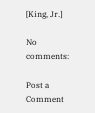[King, Jr.]

No comments:

Post a Comment